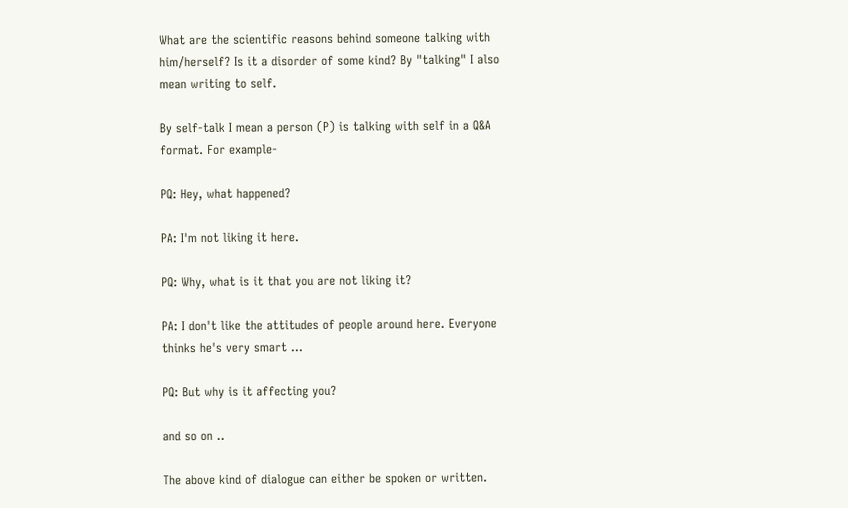What are the scientific reasons behind someone talking with him/herself? Is it a disorder of some kind? By "talking" I also mean writing to self.

By self-talk I mean a person (P) is talking with self in a Q&A format. For example-

PQ: Hey, what happened?

PA: I'm not liking it here.

PQ: Why, what is it that you are not liking it?

PA: I don't like the attitudes of people around here. Everyone thinks he's very smart ...

PQ: But why is it affecting you?

and so on ..

The above kind of dialogue can either be spoken or written.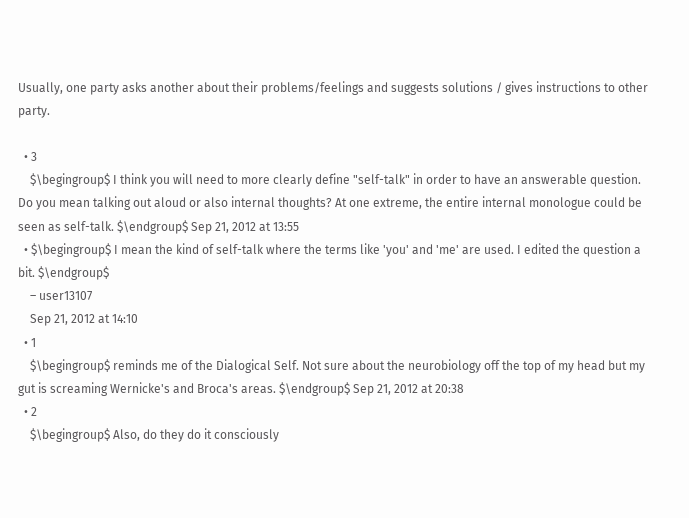Usually, one party asks another about their problems/feelings and suggests solutions / gives instructions to other party.

  • 3
    $\begingroup$ I think you will need to more clearly define "self-talk" in order to have an answerable question. Do you mean talking out aloud or also internal thoughts? At one extreme, the entire internal monologue could be seen as self-talk. $\endgroup$ Sep 21, 2012 at 13:55
  • $\begingroup$ I mean the kind of self-talk where the terms like 'you' and 'me' are used. I edited the question a bit. $\endgroup$
    – user13107
    Sep 21, 2012 at 14:10
  • 1
    $\begingroup$ reminds me of the Dialogical Self. Not sure about the neurobiology off the top of my head but my gut is screaming Wernicke's and Broca's areas. $\endgroup$ Sep 21, 2012 at 20:38
  • 2
    $\begingroup$ Also, do they do it consciously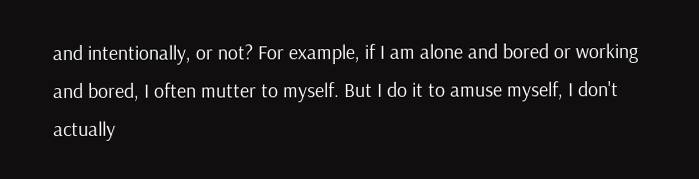and intentionally, or not? For example, if I am alone and bored or working and bored, I often mutter to myself. But I do it to amuse myself, I don't actually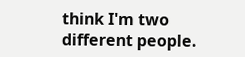think I'm two different people.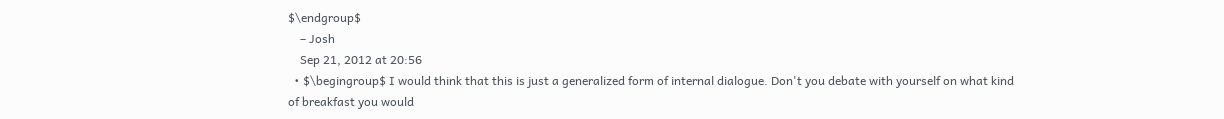$\endgroup$
    – Josh
    Sep 21, 2012 at 20:56
  • $\begingroup$ I would think that this is just a generalized form of internal dialogue. Don't you debate with yourself on what kind of breakfast you would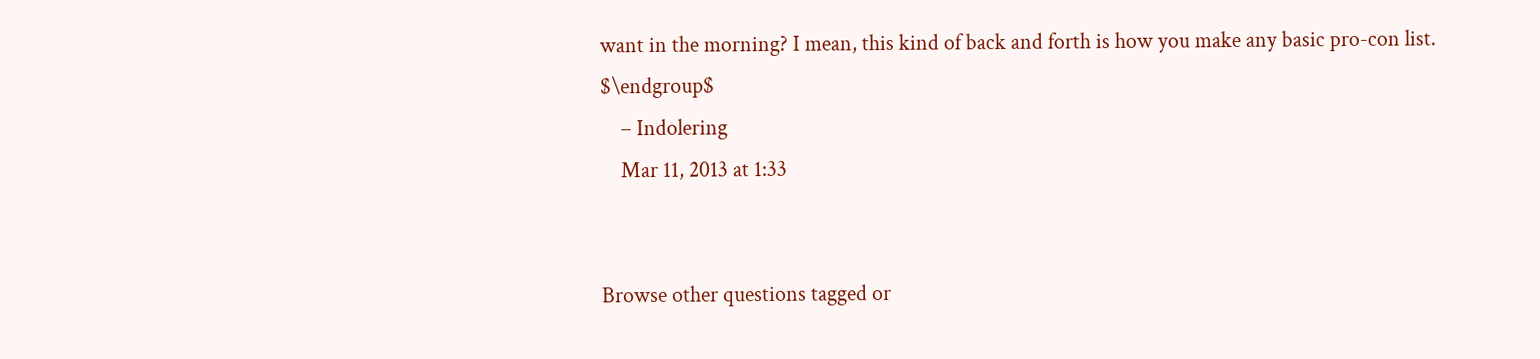want in the morning? I mean, this kind of back and forth is how you make any basic pro-con list. $\endgroup$
    – Indolering
    Mar 11, 2013 at 1:33


Browse other questions tagged or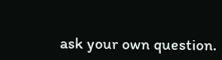ask your own question.